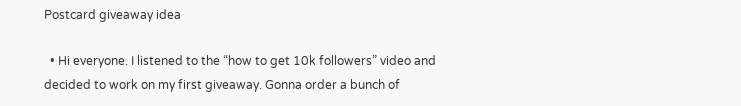Postcard giveaway idea

  • Hi everyone. I listened to the “how to get 10k followers” video and decided to work on my first giveaway. Gonna order a bunch of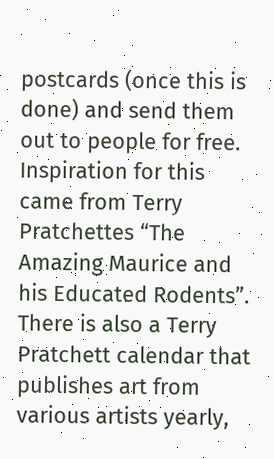postcards (once this is done) and send them out to people for free. Inspiration for this came from Terry Pratchettes “The Amazing Maurice and his Educated Rodents”. There is also a Terry Pratchett calendar that publishes art from various artists yearly,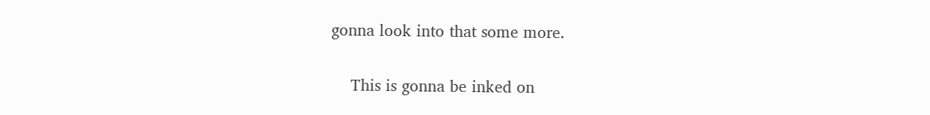gonna look into that some more.

    This is gonna be inked on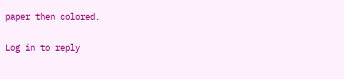paper then colored.

Log in to reply